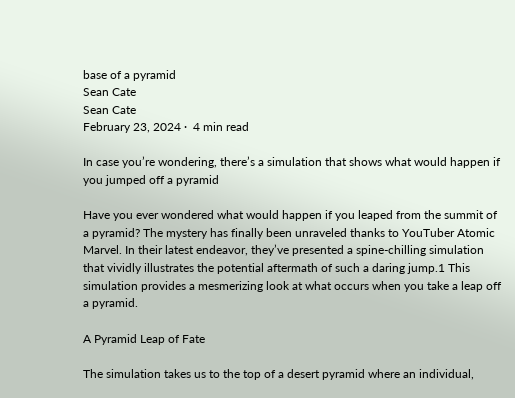base of a pyramid
Sean Cate
Sean Cate
February 23, 2024 ·  4 min read

In case you’re wondering, there’s a simulation that shows what would happen if you jumped off a pyramid

Have you ever wondered what would happen if you leaped from the summit of a pyramid? The mystery has finally been unraveled thanks to YouTuber Atomic Marvel. In their latest endeavor, they’ve presented a spine-chilling simulation that vividly illustrates the potential aftermath of such a daring jump.1 This simulation provides a mesmerizing look at what occurs when you take a leap off a pyramid.

A Pyramid Leap of Fate

The simulation takes us to the top of a desert pyramid where an individual,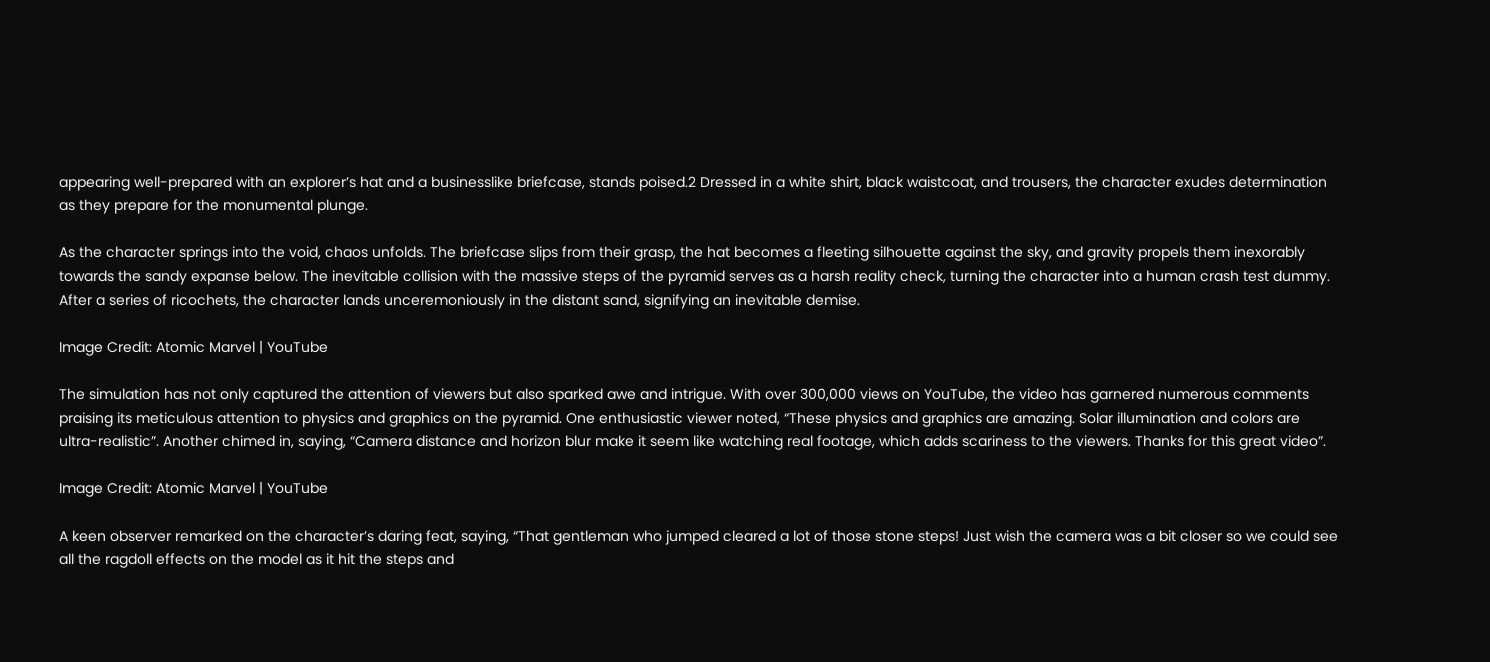appearing well-prepared with an explorer’s hat and a businesslike briefcase, stands poised.2 Dressed in a white shirt, black waistcoat, and trousers, the character exudes determination as they prepare for the monumental plunge.

As the character springs into the void, chaos unfolds. The briefcase slips from their grasp, the hat becomes a fleeting silhouette against the sky, and gravity propels them inexorably towards the sandy expanse below. The inevitable collision with the massive steps of the pyramid serves as a harsh reality check, turning the character into a human crash test dummy. After a series of ricochets, the character lands unceremoniously in the distant sand, signifying an inevitable demise.

Image Credit: Atomic Marvel | YouTube

The simulation has not only captured the attention of viewers but also sparked awe and intrigue. With over 300,000 views on YouTube, the video has garnered numerous comments praising its meticulous attention to physics and graphics on the pyramid. One enthusiastic viewer noted, “These physics and graphics are amazing. Solar illumination and colors are ultra-realistic”. Another chimed in, saying, “Camera distance and horizon blur make it seem like watching real footage, which adds scariness to the viewers. Thanks for this great video”.

Image Credit: Atomic Marvel | YouTube

A keen observer remarked on the character’s daring feat, saying, “That gentleman who jumped cleared a lot of those stone steps! Just wish the camera was a bit closer so we could see all the ragdoll effects on the model as it hit the steps and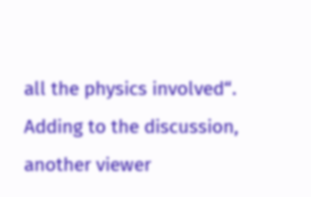all the physics involved“. Adding to the discussion, another viewer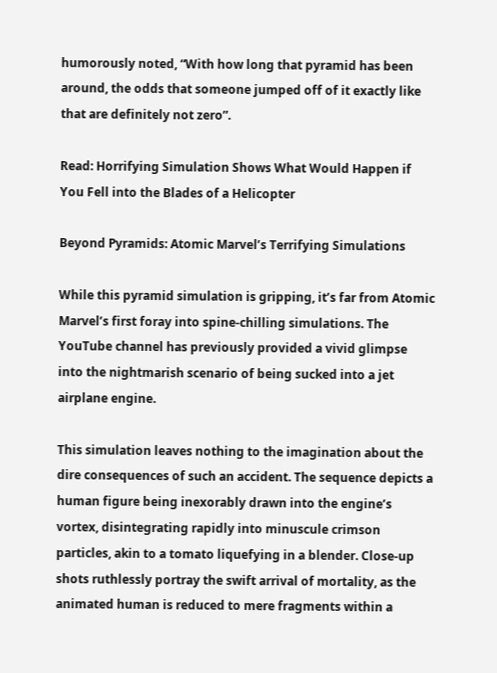humorously noted, “With how long that pyramid has been around, the odds that someone jumped off of it exactly like that are definitely not zero”.

Read: Horrifying Simulation Shows What Would Happen if You Fell into the Blades of a Helicopter

Beyond Pyramids: Atomic Marvel’s Terrifying Simulations

While this pyramid simulation is gripping, it’s far from Atomic Marvel’s first foray into spine-chilling simulations. The YouTube channel has previously provided a vivid glimpse into the nightmarish scenario of being sucked into a jet airplane engine.

This simulation leaves nothing to the imagination about the dire consequences of such an accident. The sequence depicts a human figure being inexorably drawn into the engine’s vortex, disintegrating rapidly into minuscule crimson particles, akin to a tomato liquefying in a blender. Close-up shots ruthlessly portray the swift arrival of mortality, as the animated human is reduced to mere fragments within a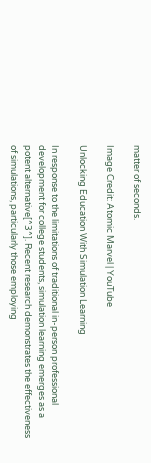matter of seconds.

Image Credit: Atomic Marvel | YouTube

Unlocking Education With Simulation Learning

In response to the limitations of traditional in-person professional development for college students, simulation learning emerges as a potent alternative[^3^]. Recent research demonstrates the effectiveness of simulations, particularly those employing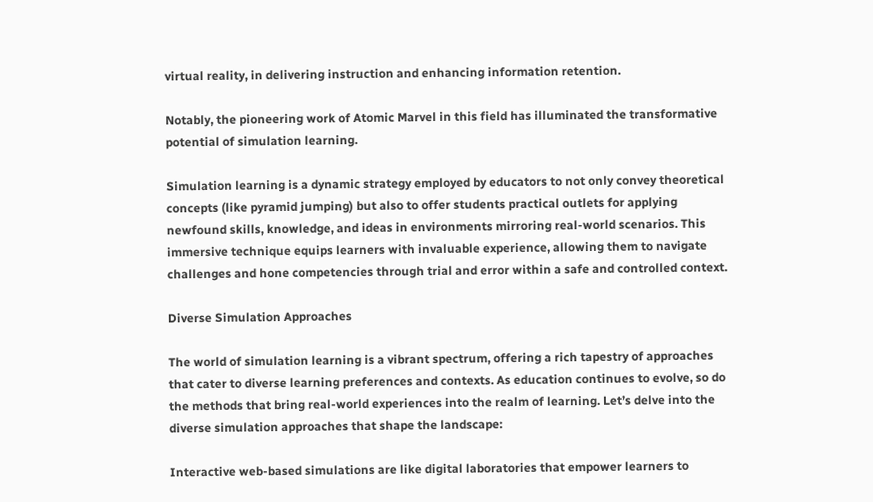virtual reality, in delivering instruction and enhancing information retention.

Notably, the pioneering work of Atomic Marvel in this field has illuminated the transformative potential of simulation learning.

Simulation learning is a dynamic strategy employed by educators to not only convey theoretical concepts (like pyramid jumping) but also to offer students practical outlets for applying newfound skills, knowledge, and ideas in environments mirroring real-world scenarios. This immersive technique equips learners with invaluable experience, allowing them to navigate challenges and hone competencies through trial and error within a safe and controlled context.

Diverse Simulation Approaches

The world of simulation learning is a vibrant spectrum, offering a rich tapestry of approaches that cater to diverse learning preferences and contexts. As education continues to evolve, so do the methods that bring real-world experiences into the realm of learning. Let’s delve into the diverse simulation approaches that shape the landscape:

Interactive web-based simulations are like digital laboratories that empower learners to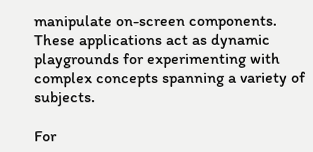manipulate on-screen components. These applications act as dynamic playgrounds for experimenting with complex concepts spanning a variety of subjects.

For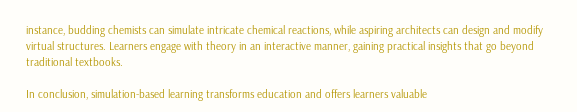instance, budding chemists can simulate intricate chemical reactions, while aspiring architects can design and modify virtual structures. Learners engage with theory in an interactive manner, gaining practical insights that go beyond traditional textbooks.

In conclusion, simulation-based learning transforms education and offers learners valuable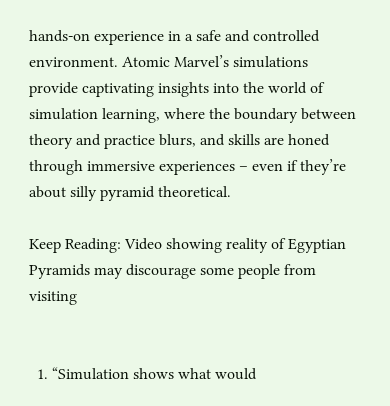hands-on experience in a safe and controlled environment. Atomic Marvel’s simulations provide captivating insights into the world of simulation learning, where the boundary between theory and practice blurs, and skills are honed through immersive experiences – even if they’re about silly pyramid theoretical.

Keep Reading: Video showing reality of Egyptian Pyramids may discourage some people from visiting


  1. “Simulation shows what would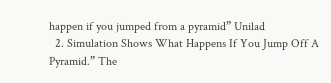happen if you jumped from a pyramid” Unilad
  2. Simulation Shows What Happens If You Jump Off A Pyramid.” The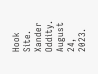Hook Site. Xander Oddity. August 24, 2023.